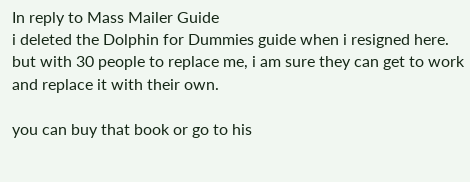In reply to Mass Mailer Guide
i deleted the Dolphin for Dummies guide when i resigned here. but with 30 people to replace me, i am sure they can get to work and replace it with their own.

you can buy that book or go to his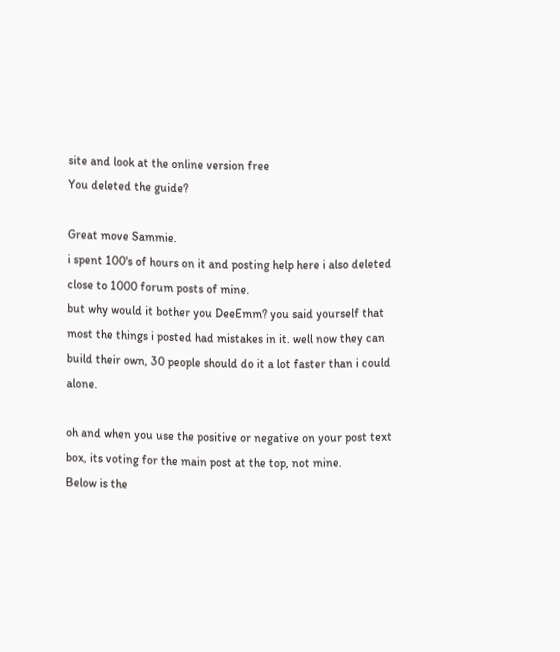site and look at the online version free
You deleted the guide?

Great move Sammie.
i spent 100's of hours on it and posting help here i also deleted close to 1000 forum posts of mine.
but why would it bother you DeeEmm? you said yourself that most the things i posted had mistakes in it. well now they can build their own, 30 people should do it a lot faster than i could alone.

oh and when you use the positive or negative on your post text box, its voting for the main post at the top, not mine.
Below is the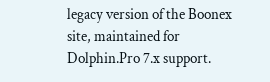legacy version of the Boonex site, maintained for Dolphin.Pro 7.x support.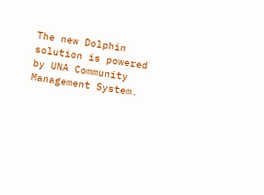The new Dolphin solution is powered by UNA Community Management System.